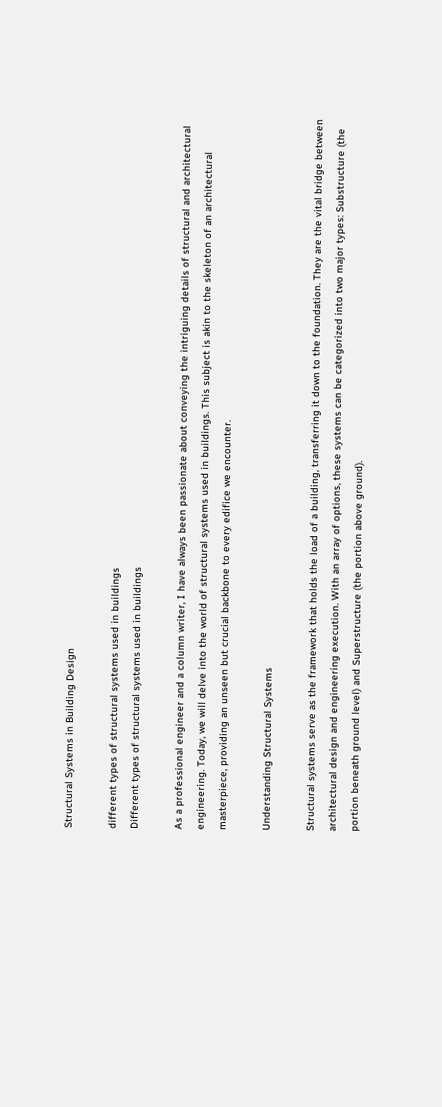Structural Systems in Building Design

different types of structural systems used in buildings
Different types of structural systems used in buildings

As a professional engineer and a column writer, I have always been passionate about conveying the intriguing details of structural and architectural engineering. Today, we will delve into the world of structural systems used in buildings. This subject is akin to the skeleton of an architectural masterpiece, providing an unseen but crucial backbone to every edifice we encounter.

Understanding Structural Systems

Structural systems serve as the framework that holds the load of a building, transferring it down to the foundation. They are the vital bridge between architectural design and engineering execution. With an array of options, these systems can be categorized into two major types: Substructure (the portion beneath ground level) and Superstructure (the portion above ground).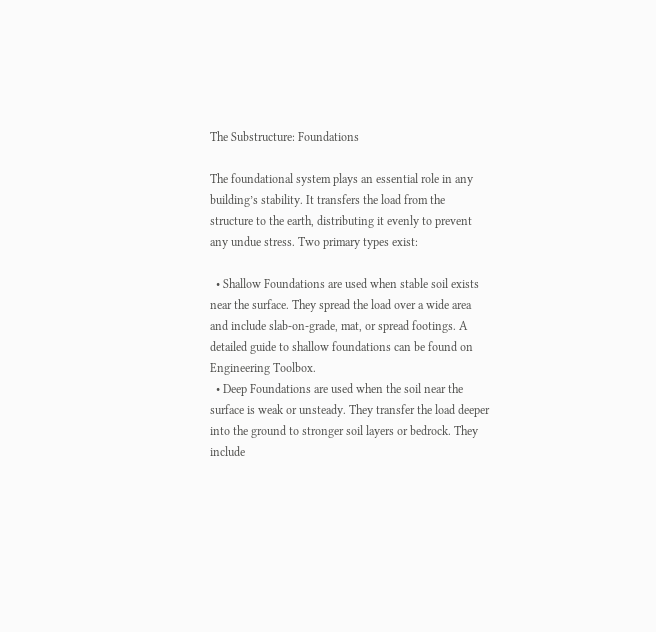The Substructure: Foundations

The foundational system plays an essential role in any building’s stability. It transfers the load from the structure to the earth, distributing it evenly to prevent any undue stress. Two primary types exist:

  • Shallow Foundations are used when stable soil exists near the surface. They spread the load over a wide area and include slab-on-grade, mat, or spread footings. A detailed guide to shallow foundations can be found on Engineering Toolbox.
  • Deep Foundations are used when the soil near the surface is weak or unsteady. They transfer the load deeper into the ground to stronger soil layers or bedrock. They include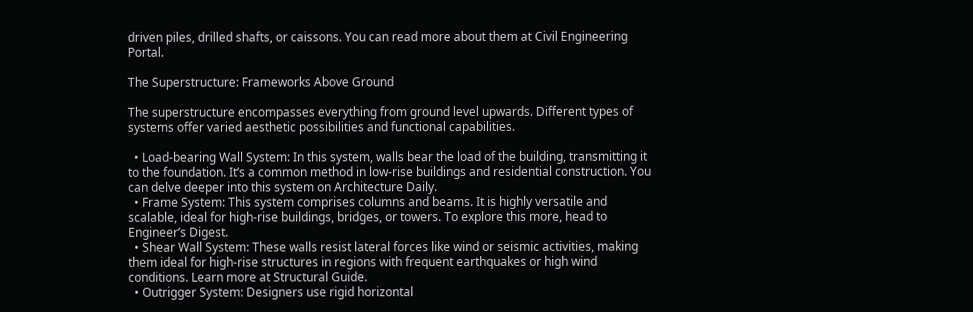driven piles, drilled shafts, or caissons. You can read more about them at Civil Engineering Portal.

The Superstructure: Frameworks Above Ground

The superstructure encompasses everything from ground level upwards. Different types of systems offer varied aesthetic possibilities and functional capabilities.

  • Load-bearing Wall System: In this system, walls bear the load of the building, transmitting it to the foundation. It’s a common method in low-rise buildings and residential construction. You can delve deeper into this system on Architecture Daily.
  • Frame System: This system comprises columns and beams. It is highly versatile and scalable, ideal for high-rise buildings, bridges, or towers. To explore this more, head to Engineer’s Digest.
  • Shear Wall System: These walls resist lateral forces like wind or seismic activities, making them ideal for high-rise structures in regions with frequent earthquakes or high wind conditions. Learn more at Structural Guide.
  • Outrigger System: Designers use rigid horizontal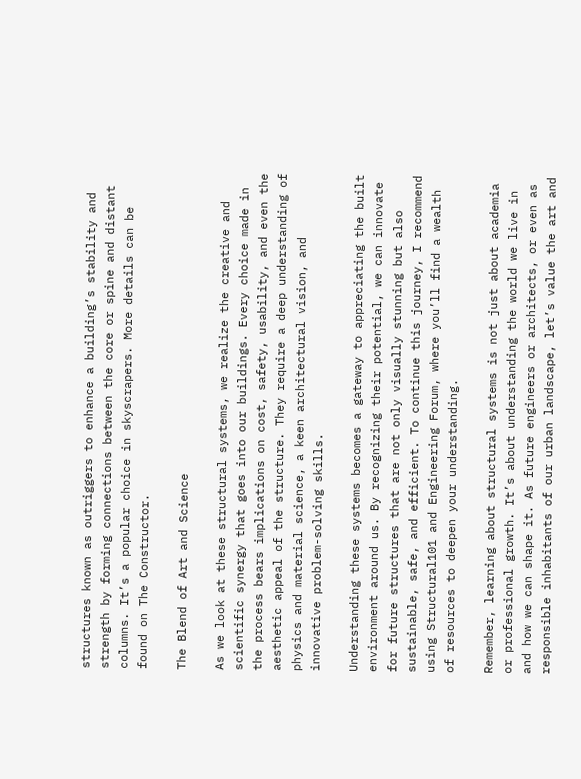structures known as outriggers to enhance a building’s stability and strength by forming connections between the core or spine and distant columns. It’s a popular choice in skyscrapers. More details can be found on The Constructor.

The Blend of Art and Science

As we look at these structural systems, we realize the creative and scientific synergy that goes into our buildings. Every choice made in the process bears implications on cost, safety, usability, and even the aesthetic appeal of the structure. They require a deep understanding of physics and material science, a keen architectural vision, and innovative problem-solving skills.

Understanding these systems becomes a gateway to appreciating the built environment around us. By recognizing their potential, we can innovate for future structures that are not only visually stunning but also sustainable, safe, and efficient. To continue this journey, I recommend using Structural101 and Engineering Forum, where you’ll find a wealth of resources to deepen your understanding.

Remember, learning about structural systems is not just about academia or professional growth. It’s about understanding the world we live in and how we can shape it. As future engineers or architects, or even as responsible inhabitants of our urban landscape, let’s value the art and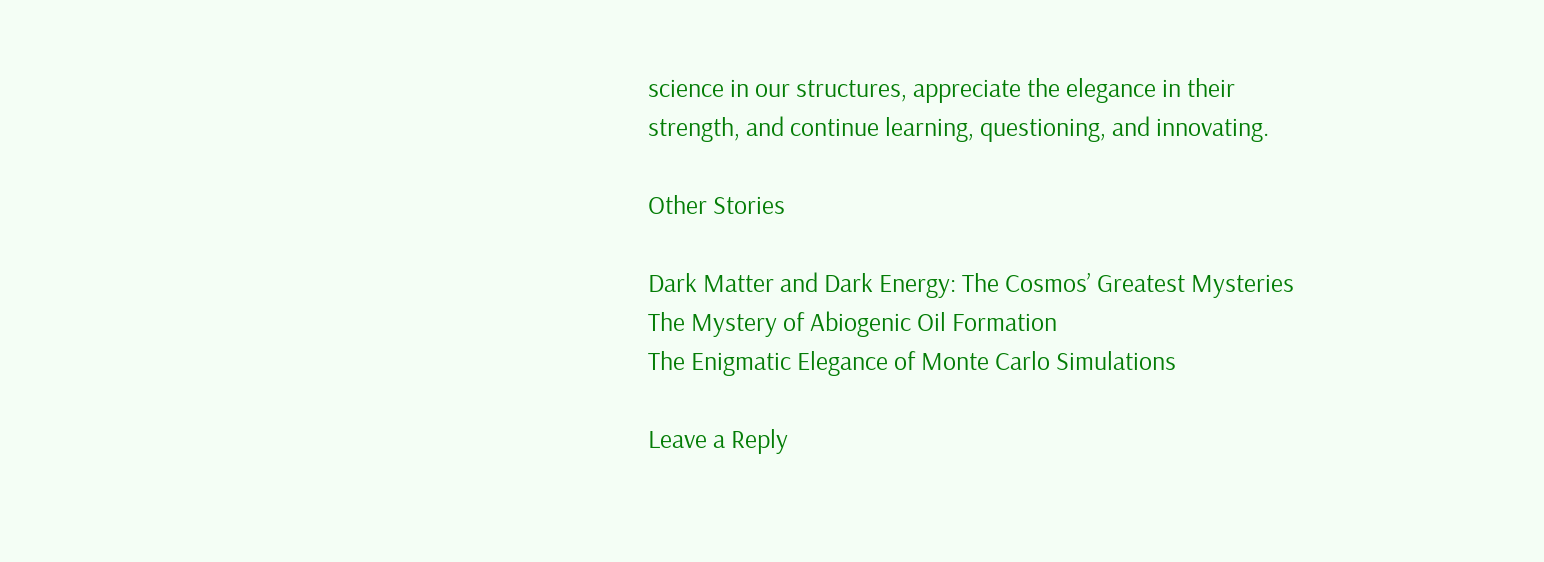science in our structures, appreciate the elegance in their strength, and continue learning, questioning, and innovating.

Other Stories

Dark Matter and Dark Energy: The Cosmos’ Greatest Mysteries
The Mystery of Abiogenic Oil Formation
The Enigmatic Elegance of Monte Carlo Simulations

Leave a Reply